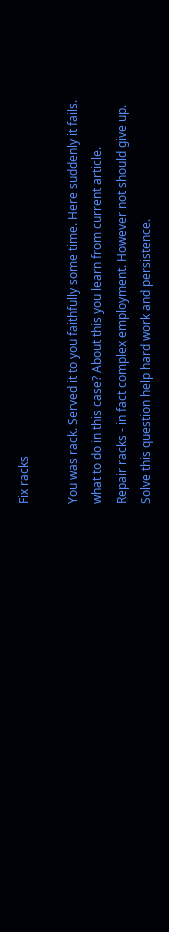Fix racks

You was rack. Served it to you faithfully some time. Here suddenly it fails. what to do in this case? About this you learn from current article.
Repair racks - in fact complex employment. However not should give up. Solve this question help hard work and persistence.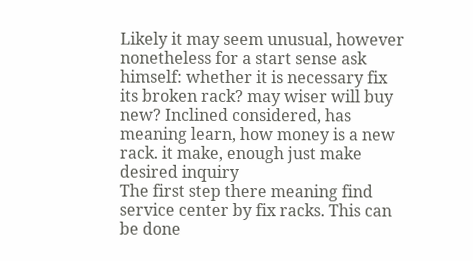Likely it may seem unusual, however nonetheless for a start sense ask himself: whether it is necessary fix its broken rack? may wiser will buy new? Inclined considered, has meaning learn, how money is a new rack. it make, enough just make desired inquiry
The first step there meaning find service center by fix racks. This can be done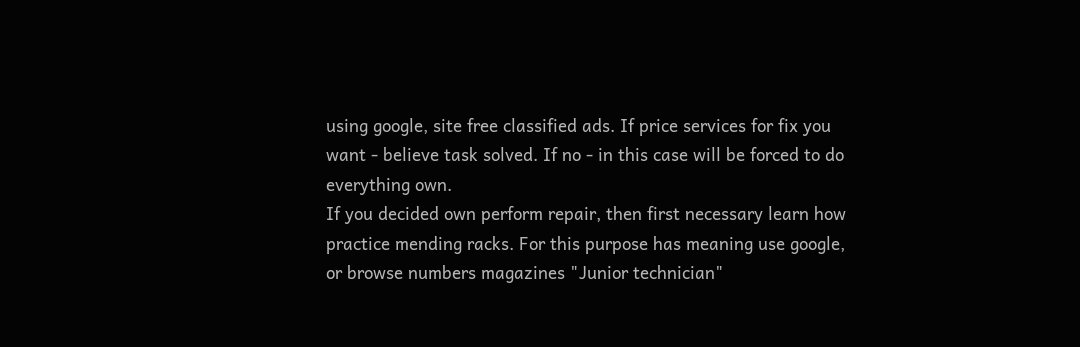using google, site free classified ads. If price services for fix you want - believe task solved. If no - in this case will be forced to do everything own.
If you decided own perform repair, then first necessary learn how practice mending racks. For this purpose has meaning use google, or browse numbers magazines "Junior technician"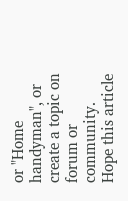or "Home handyman", or create a topic on forum or community.
Hope this article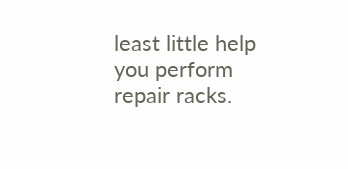least little help you perform repair racks.